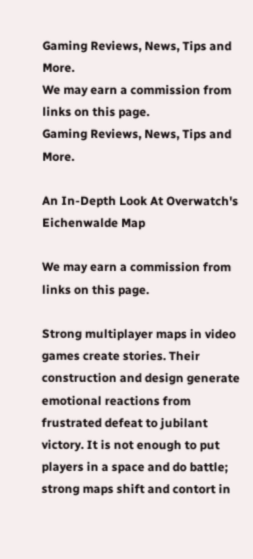Gaming Reviews, News, Tips and More.
We may earn a commission from links on this page.
Gaming Reviews, News, Tips and More.

An In-Depth Look At Overwatch's Eichenwalde Map

We may earn a commission from links on this page.

Strong multiplayer maps in video games create stories. Their construction and design generate emotional reactions from frustrated defeat to jubilant victory. It is not enough to put players in a space and do battle; strong maps shift and contort in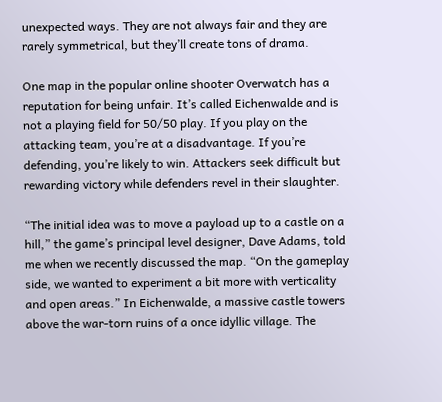unexpected ways. They are not always fair and they are rarely symmetrical, but they’ll create tons of drama.

One map in the popular online shooter Overwatch has a reputation for being unfair. It’s called Eichenwalde and is not a playing field for 50/50 play. If you play on the attacking team, you’re at a disadvantage. If you’re defending, you’re likely to win. Attackers seek difficult but rewarding victory while defenders revel in their slaughter.

“The initial idea was to move a payload up to a castle on a hill,” the game’s principal level designer, Dave Adams, told me when we recently discussed the map. “On the gameplay side, we wanted to experiment a bit more with verticality and open areas.” In Eichenwalde, a massive castle towers above the war-torn ruins of a once idyllic village. The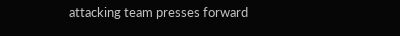attacking team presses forward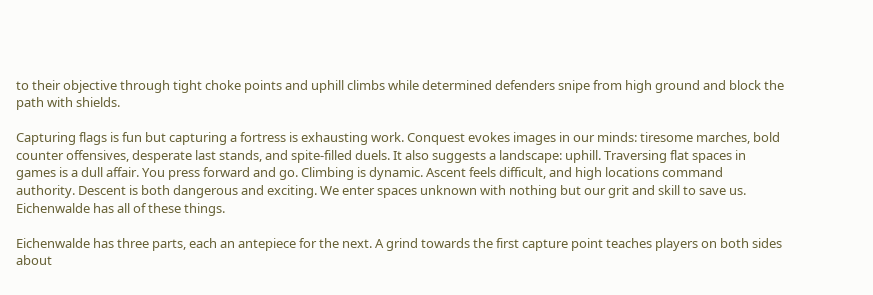to their objective through tight choke points and uphill climbs while determined defenders snipe from high ground and block the path with shields.

Capturing flags is fun but capturing a fortress is exhausting work. Conquest evokes images in our minds: tiresome marches, bold counter offensives, desperate last stands, and spite-filled duels. It also suggests a landscape: uphill. Traversing flat spaces in games is a dull affair. You press forward and go. Climbing is dynamic. Ascent feels difficult, and high locations command authority. Descent is both dangerous and exciting. We enter spaces unknown with nothing but our grit and skill to save us. Eichenwalde has all of these things.

Eichenwalde has three parts, each an antepiece for the next. A grind towards the first capture point teaches players on both sides about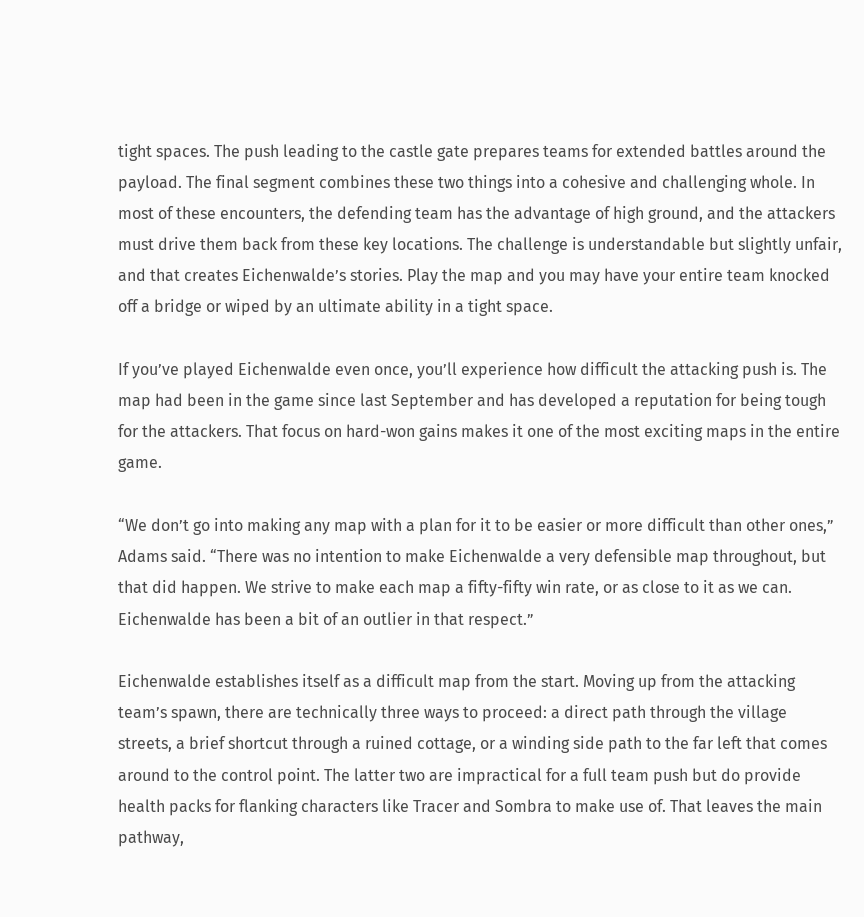tight spaces. The push leading to the castle gate prepares teams for extended battles around the payload. The final segment combines these two things into a cohesive and challenging whole. In most of these encounters, the defending team has the advantage of high ground, and the attackers must drive them back from these key locations. The challenge is understandable but slightly unfair, and that creates Eichenwalde’s stories. Play the map and you may have your entire team knocked off a bridge or wiped by an ultimate ability in a tight space.

If you’ve played Eichenwalde even once, you’ll experience how difficult the attacking push is. The map had been in the game since last September and has developed a reputation for being tough for the attackers. That focus on hard-won gains makes it one of the most exciting maps in the entire game.

“We don’t go into making any map with a plan for it to be easier or more difficult than other ones,” Adams said. “There was no intention to make Eichenwalde a very defensible map throughout, but that did happen. We strive to make each map a fifty-fifty win rate, or as close to it as we can. Eichenwalde has been a bit of an outlier in that respect.”

Eichenwalde establishes itself as a difficult map from the start. Moving up from the attacking team’s spawn, there are technically three ways to proceed: a direct path through the village streets, a brief shortcut through a ruined cottage, or a winding side path to the far left that comes around to the control point. The latter two are impractical for a full team push but do provide health packs for flanking characters like Tracer and Sombra to make use of. That leaves the main pathway,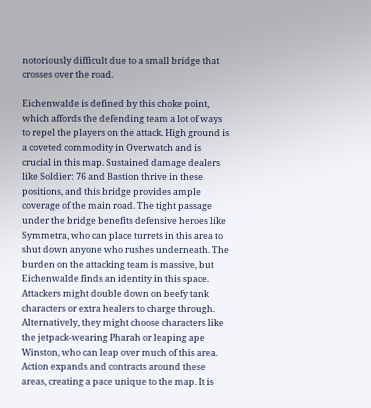notoriously difficult due to a small bridge that crosses over the road.

Eichenwalde is defined by this choke point, which affords the defending team a lot of ways to repel the players on the attack. High ground is a coveted commodity in Overwatch and is crucial in this map. Sustained damage dealers like Soldier: 76 and Bastion thrive in these positions, and this bridge provides ample coverage of the main road. The tight passage under the bridge benefits defensive heroes like Symmetra, who can place turrets in this area to shut down anyone who rushes underneath. The burden on the attacking team is massive, but Eichenwalde finds an identity in this space. Attackers might double down on beefy tank characters or extra healers to charge through. Alternatively, they might choose characters like the jetpack-wearing Pharah or leaping ape Winston, who can leap over much of this area. Action expands and contracts around these areas, creating a pace unique to the map. It is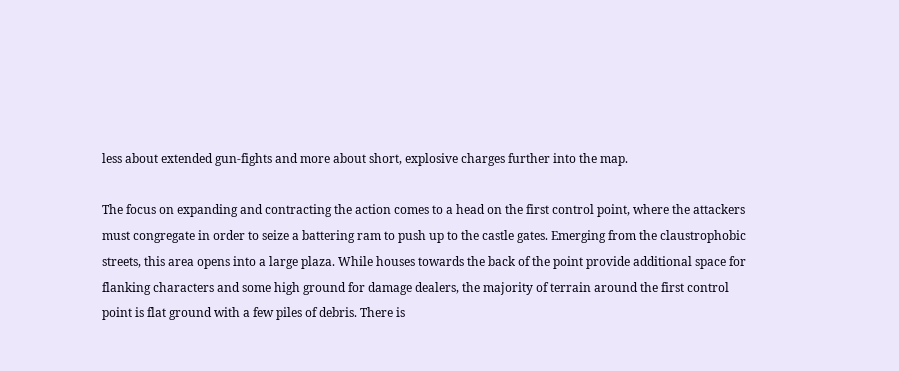less about extended gun-fights and more about short, explosive charges further into the map.

The focus on expanding and contracting the action comes to a head on the first control point, where the attackers must congregate in order to seize a battering ram to push up to the castle gates. Emerging from the claustrophobic streets, this area opens into a large plaza. While houses towards the back of the point provide additional space for flanking characters and some high ground for damage dealers, the majority of terrain around the first control point is flat ground with a few piles of debris. There is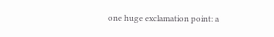one huge exclamation point: a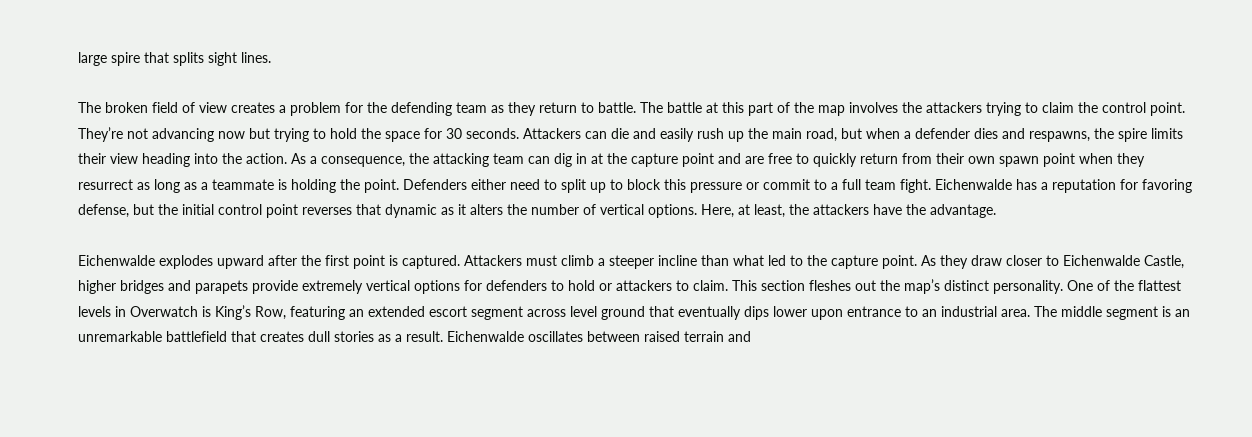large spire that splits sight lines.

The broken field of view creates a problem for the defending team as they return to battle. The battle at this part of the map involves the attackers trying to claim the control point. They’re not advancing now but trying to hold the space for 30 seconds. Attackers can die and easily rush up the main road, but when a defender dies and respawns, the spire limits their view heading into the action. As a consequence, the attacking team can dig in at the capture point and are free to quickly return from their own spawn point when they resurrect as long as a teammate is holding the point. Defenders either need to split up to block this pressure or commit to a full team fight. Eichenwalde has a reputation for favoring defense, but the initial control point reverses that dynamic as it alters the number of vertical options. Here, at least, the attackers have the advantage.

Eichenwalde explodes upward after the first point is captured. Attackers must climb a steeper incline than what led to the capture point. As they draw closer to Eichenwalde Castle, higher bridges and parapets provide extremely vertical options for defenders to hold or attackers to claim. This section fleshes out the map’s distinct personality. One of the flattest levels in Overwatch is King’s Row, featuring an extended escort segment across level ground that eventually dips lower upon entrance to an industrial area. The middle segment is an unremarkable battlefield that creates dull stories as a result. Eichenwalde oscillates between raised terrain and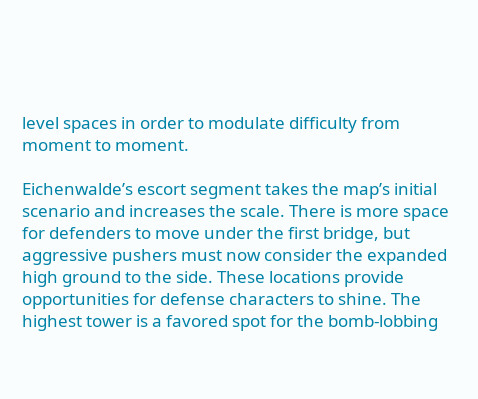level spaces in order to modulate difficulty from moment to moment.

Eichenwalde’s escort segment takes the map’s initial scenario and increases the scale. There is more space for defenders to move under the first bridge, but aggressive pushers must now consider the expanded high ground to the side. These locations provide opportunities for defense characters to shine. The highest tower is a favored spot for the bomb-lobbing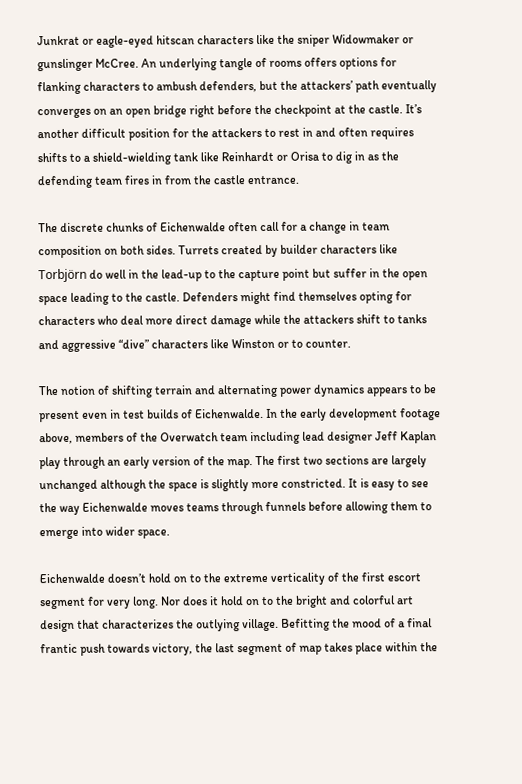Junkrat or eagle-eyed hitscan characters like the sniper Widowmaker or gunslinger McCree. An underlying tangle of rooms offers options for flanking characters to ambush defenders, but the attackers’ path eventually converges on an open bridge right before the checkpoint at the castle. It’s another difficult position for the attackers to rest in and often requires shifts to a shield-wielding tank like Reinhardt or Orisa to dig in as the defending team fires in from the castle entrance.

The discrete chunks of Eichenwalde often call for a change in team composition on both sides. Turrets created by builder characters like Torbjörn do well in the lead-up to the capture point but suffer in the open space leading to the castle. Defenders might find themselves opting for characters who deal more direct damage while the attackers shift to tanks and aggressive “dive” characters like Winston or to counter.

The notion of shifting terrain and alternating power dynamics appears to be present even in test builds of Eichenwalde. In the early development footage above, members of the Overwatch team including lead designer Jeff Kaplan play through an early version of the map. The first two sections are largely unchanged although the space is slightly more constricted. It is easy to see the way Eichenwalde moves teams through funnels before allowing them to emerge into wider space.

Eichenwalde doesn’t hold on to the extreme verticality of the first escort segment for very long. Nor does it hold on to the bright and colorful art design that characterizes the outlying village. Befitting the mood of a final frantic push towards victory, the last segment of map takes place within the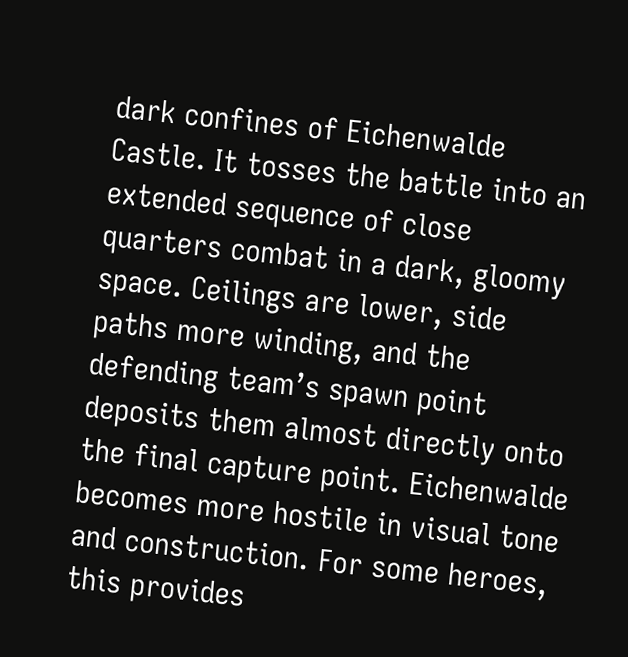dark confines of Eichenwalde Castle. It tosses the battle into an extended sequence of close quarters combat in a dark, gloomy space. Ceilings are lower, side paths more winding, and the defending team’s spawn point deposits them almost directly onto the final capture point. Eichenwalde becomes more hostile in visual tone and construction. For some heroes, this provides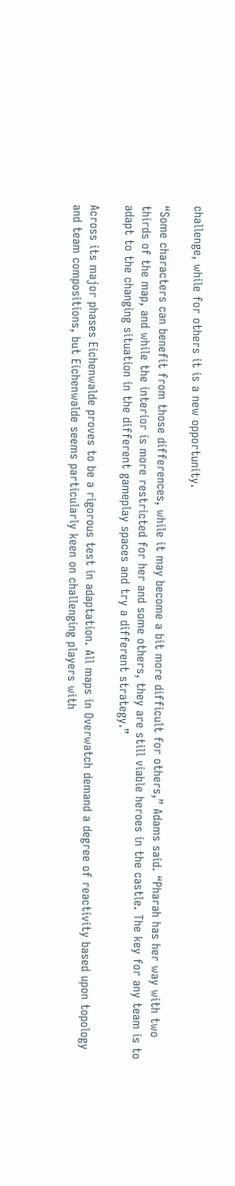challenge, while for others it is a new opportunity.

“Some characters can benefit from those differences, while it may become a bit more difficult for others,” Adams said. “Pharah has her way with two thirds of the map, and while the interior is more restricted for her and some others, they are still viable heroes in the castle. The key for any team is to adapt to the changing situation in the different gameplay spaces and try a different strategy.”

Across its major phases Eichenwalde proves to be a rigorous test in adaptation. All maps in Overwatch demand a degree of reactivity based upon topology and team compositions, but Eichenwalde seems particularly keen on challenging players with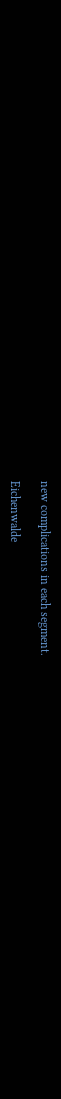new complications in each segment.

Eichenwalde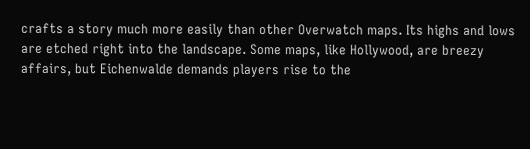crafts a story much more easily than other Overwatch maps. Its highs and lows are etched right into the landscape. Some maps, like Hollywood, are breezy affairs, but Eichenwalde demands players rise to the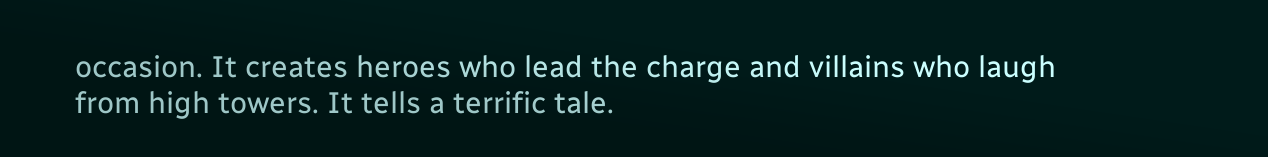occasion. It creates heroes who lead the charge and villains who laugh from high towers. It tells a terrific tale.